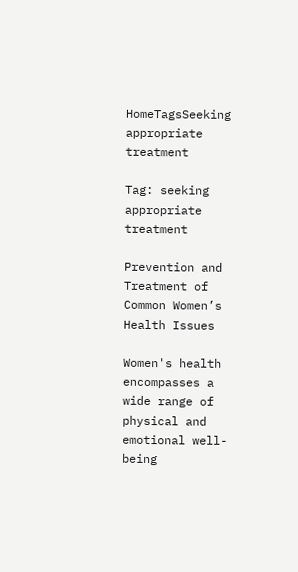HomeTagsSeeking appropriate treatment

Tag: seeking appropriate treatment

Prevention and Treatment of Common Women’s Health Issues

Women's health encompasses a wide range of physical and emotional well-being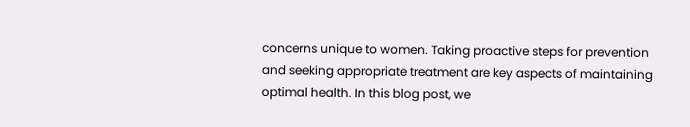concerns unique to women. Taking proactive steps for prevention and seeking appropriate treatment are key aspects of maintaining optimal health. In this blog post, we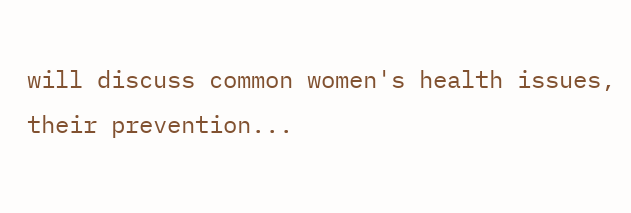will discuss common women's health issues, their prevention...